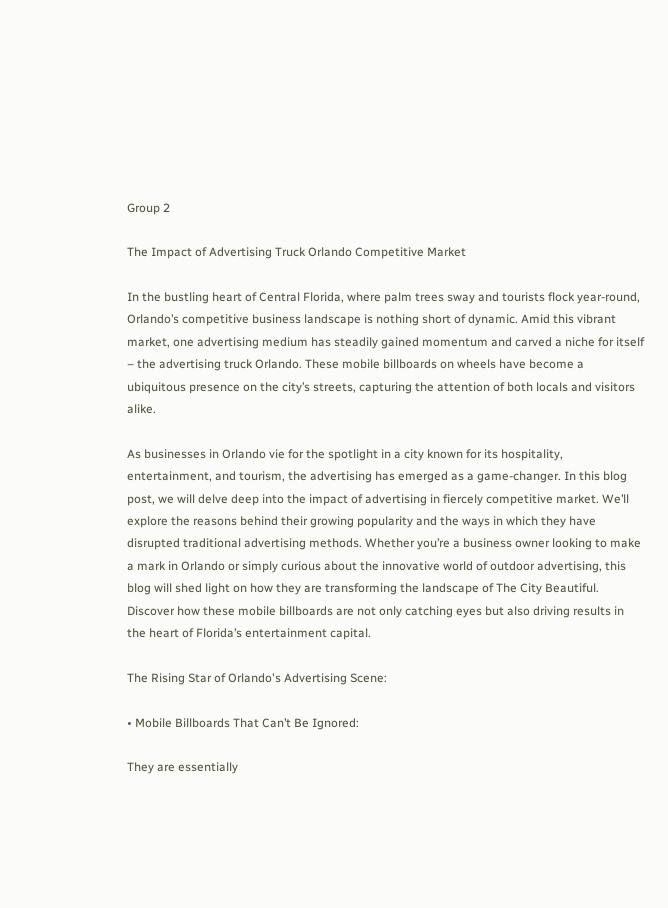Group 2

The Impact of Advertising Truck Orlando Competitive Market

In the bustling heart of Central Florida, where palm trees sway and tourists flock year-round, Orlando’s competitive business landscape is nothing short of dynamic. Amid this vibrant market, one advertising medium has steadily gained momentum and carved a niche for itself – the advertising truck Orlando. These mobile billboards on wheels have become a ubiquitous presence on the city’s streets, capturing the attention of both locals and visitors alike.

As businesses in Orlando vie for the spotlight in a city known for its hospitality, entertainment, and tourism, the advertising has emerged as a game-changer. In this blog post, we will delve deep into the impact of advertising in fiercely competitive market. We’ll explore the reasons behind their growing popularity and the ways in which they have disrupted traditional advertising methods. Whether you’re a business owner looking to make a mark in Orlando or simply curious about the innovative world of outdoor advertising, this blog will shed light on how they are transforming the landscape of The City Beautiful. Discover how these mobile billboards are not only catching eyes but also driving results in the heart of Florida’s entertainment capital.

The Rising Star of Orlando's Advertising Scene:

• Mobile Billboards That Can’t Be Ignored:

They are essentially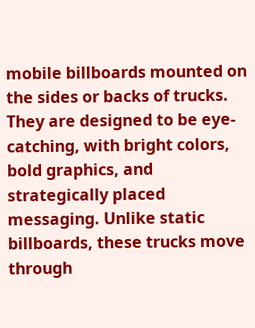mobile billboards mounted on the sides or backs of trucks. They are designed to be eye-catching, with bright colors, bold graphics, and strategically placed messaging. Unlike static billboards, these trucks move through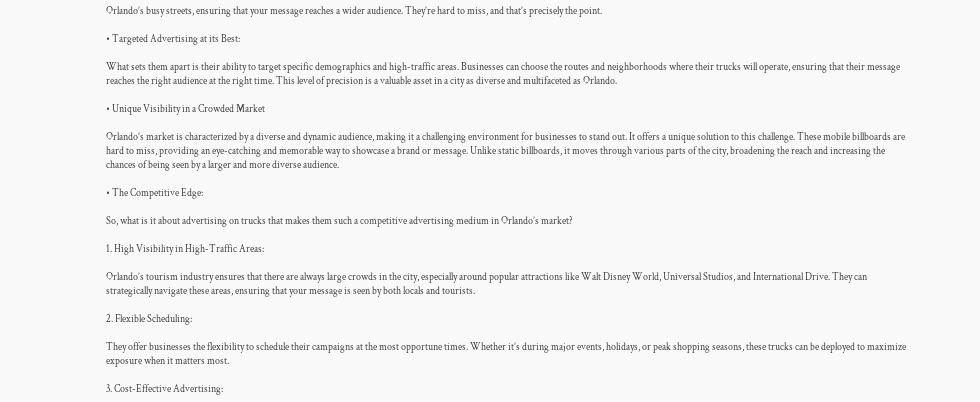Orlando’s busy streets, ensuring that your message reaches a wider audience. They’re hard to miss, and that’s precisely the point.

• Targeted Advertising at its Best:

What sets them apart is their ability to target specific demographics and high-traffic areas. Businesses can choose the routes and neighborhoods where their trucks will operate, ensuring that their message reaches the right audience at the right time. This level of precision is a valuable asset in a city as diverse and multifaceted as Orlando.

• Unique Visibility in a Crowded Market

Orlando’s market is characterized by a diverse and dynamic audience, making it a challenging environment for businesses to stand out. It offers a unique solution to this challenge. These mobile billboards are hard to miss, providing an eye-catching and memorable way to showcase a brand or message. Unlike static billboards, it moves through various parts of the city, broadening the reach and increasing the chances of being seen by a larger and more diverse audience.

• The Competitive Edge:

So, what is it about advertising on trucks that makes them such a competitive advertising medium in Orlando’s market?

1. High Visibility in High-Traffic Areas:

Orlando’s tourism industry ensures that there are always large crowds in the city, especially around popular attractions like Walt Disney World, Universal Studios, and International Drive. They can strategically navigate these areas, ensuring that your message is seen by both locals and tourists.

2. Flexible Scheduling:

They offer businesses the flexibility to schedule their campaigns at the most opportune times. Whether it’s during major events, holidays, or peak shopping seasons, these trucks can be deployed to maximize exposure when it matters most.

3. Cost-Effective Advertising: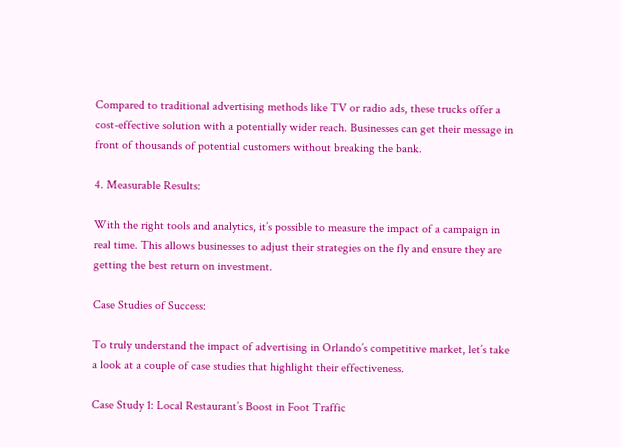Compared to traditional advertising methods like TV or radio ads, these trucks offer a cost-effective solution with a potentially wider reach. Businesses can get their message in front of thousands of potential customers without breaking the bank.

4. Measurable Results:

With the right tools and analytics, it’s possible to measure the impact of a campaign in real time. This allows businesses to adjust their strategies on the fly and ensure they are getting the best return on investment.

Case Studies of Success:

To truly understand the impact of advertising in Orlando’s competitive market, let’s take a look at a couple of case studies that highlight their effectiveness.

Case Study 1: Local Restaurant’s Boost in Foot Traffic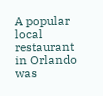A popular local restaurant in Orlando was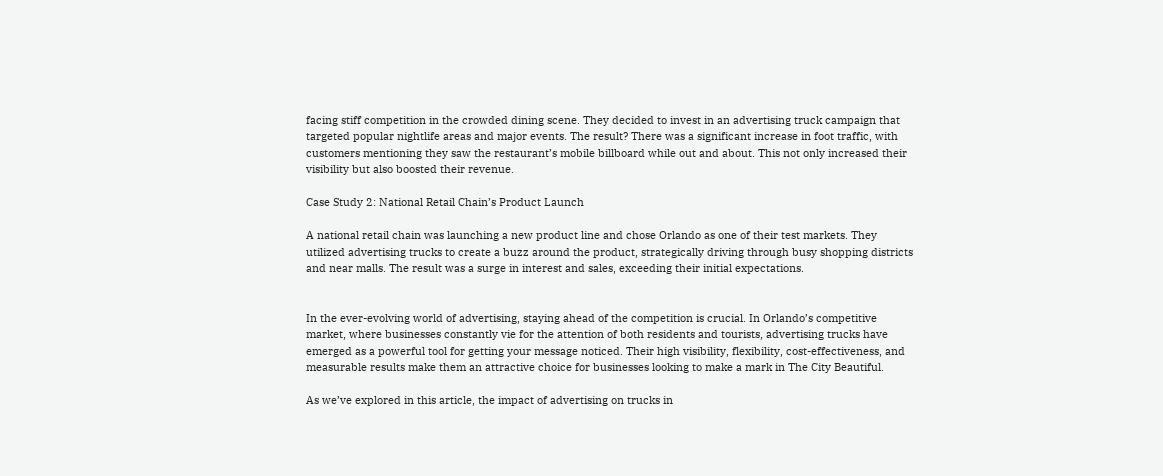facing stiff competition in the crowded dining scene. They decided to invest in an advertising truck campaign that targeted popular nightlife areas and major events. The result? There was a significant increase in foot traffic, with customers mentioning they saw the restaurant’s mobile billboard while out and about. This not only increased their visibility but also boosted their revenue.

Case Study 2: National Retail Chain’s Product Launch

A national retail chain was launching a new product line and chose Orlando as one of their test markets. They utilized advertising trucks to create a buzz around the product, strategically driving through busy shopping districts and near malls. The result was a surge in interest and sales, exceeding their initial expectations.


In the ever-evolving world of advertising, staying ahead of the competition is crucial. In Orlando’s competitive market, where businesses constantly vie for the attention of both residents and tourists, advertising trucks have emerged as a powerful tool for getting your message noticed. Their high visibility, flexibility, cost-effectiveness, and measurable results make them an attractive choice for businesses looking to make a mark in The City Beautiful.

As we’ve explored in this article, the impact of advertising on trucks in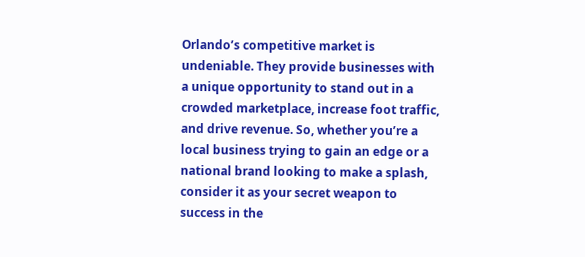Orlando’s competitive market is undeniable. They provide businesses with a unique opportunity to stand out in a crowded marketplace, increase foot traffic, and drive revenue. So, whether you’re a local business trying to gain an edge or a national brand looking to make a splash, consider it as your secret weapon to success in the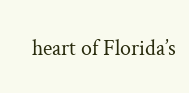heart of Florida’s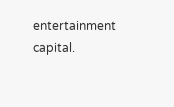entertainment capital.